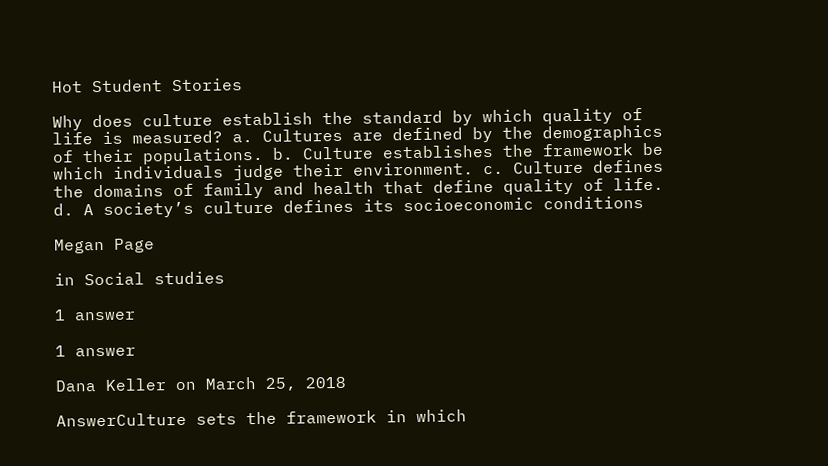Hot Student Stories

Why does culture establish the standard by which quality of life is measured? a. Cultures are defined by the demographics of their populations. b. Culture establishes the framework be which individuals judge their environment. c. Culture defines the domains of family and health that define quality of life. d. A society’s culture defines its socioeconomic conditions

Megan Page

in Social studies

1 answer

1 answer

Dana Keller on March 25, 2018

AnswerCulture sets the framework in which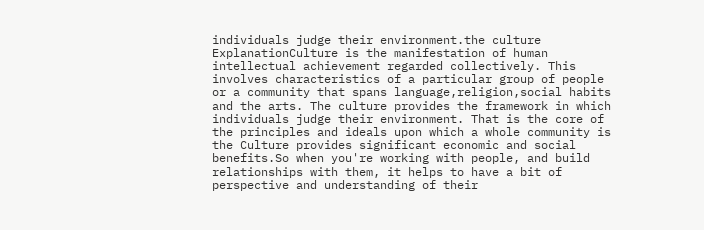individuals judge their environment.the culture ExplanationCulture is the manifestation of human intellectual achievement regarded collectively. This involves characteristics of a particular group of people or a community that spans language,religion,social habits and the arts. The culture provides the framework in which individuals judge their environment. That is the core of the principles and ideals upon which a whole community is the Culture provides significant economic and social benefits.So when you're working with people, and build relationships with them, it helps to have a bit of perspective and understanding of their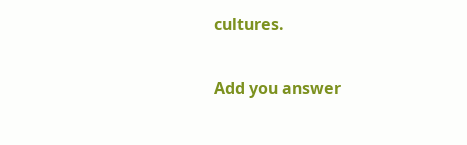cultures.

Add you answer